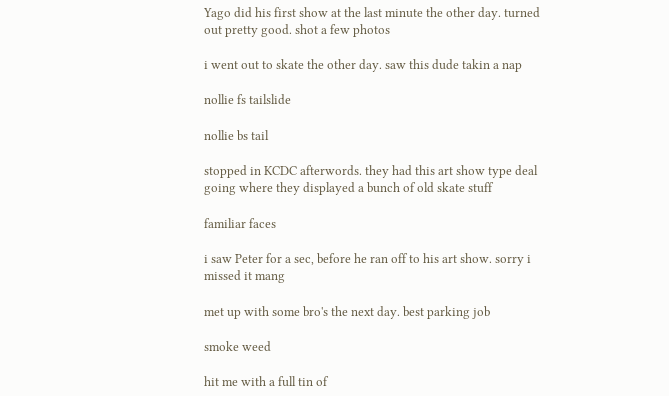Yago did his first show at the last minute the other day. turned out pretty good. shot a few photos

i went out to skate the other day. saw this dude takin a nap

nollie fs tailslide

nollie bs tail

stopped in KCDC afterwords. they had this art show type deal going where they displayed a bunch of old skate stuff

familiar faces

i saw Peter for a sec, before he ran off to his art show. sorry i missed it mang

met up with some bro's the next day. best parking job

smoke weed

hit me with a full tin of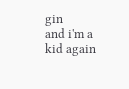gin
and i'm a kid again